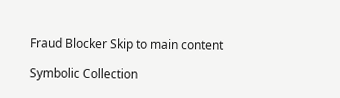Fraud Blocker Skip to main content

Symbolic Collection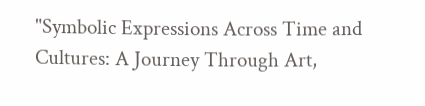"Symbolic Expressions Across Time and Cultures: A Journey Through Art,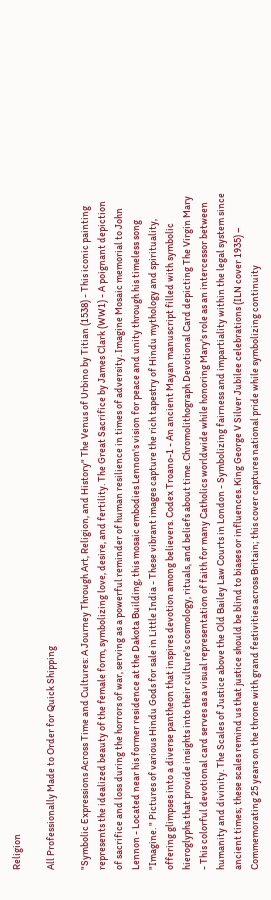Religion

All Professionally Made to Order for Quick Shipping

"Symbolic Expressions Across Time and Cultures: A Journey Through Art, Religion, and History" The Venus of Urbino by Titian (1538) - This iconic painting represents the idealized beauty of the female form, symbolizing love, desire, and fertility. The Great Sacrifice by James Clark (WW1) - A poignant depiction of sacrifice and loss during the horrors of war, serving as a powerful reminder of human resilience in times of adversity. Imagine Mosaic memorial to John Lennon - Located near his former residence at the Dakota Building, this mosaic embodies Lennon's vision for peace and unity through his timeless song "Imagine. " Pictures of various Hindu Gods for sale in Little India - These vibrant images capture the rich tapestry of Hindu mythology and spirituality, offering glimpses into a diverse pantheon that inspires devotion among believers. Codex Troano-1 - An ancient Mayan manuscript filled with symbolic hieroglyphs that provide insights into their culture's cosmology, rituals, and beliefs about time. Chromolithograph Devotional Card depicting The Virgin Mary - This colorful devotional card serves as a visual representation of faith for many Catholics worldwide while honoring Mary's role as an intercessor between humanity and divinity. The Scales of Justice above the Old Bailey Law Courts in London - Symbolizing fairness and impartiality within the legal system since ancient times; these scales remind us that justice should be blind to biases or influences. King George V Silver Jubilee celebrations (ILN cover 1935) – Commemorating 25 years on the throne with grand festivities across Britain; this cover captures national pride while symbolizing continuity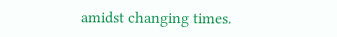amidst changing times.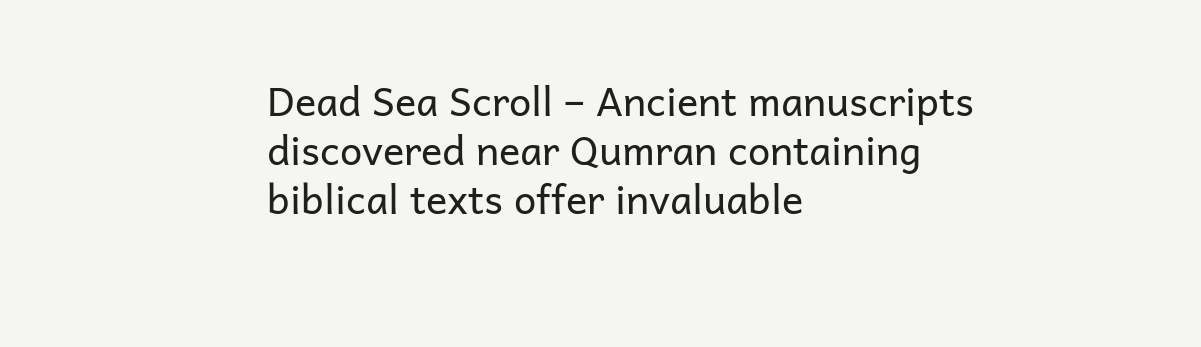Dead Sea Scroll – Ancient manuscripts discovered near Qumran containing biblical texts offer invaluable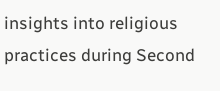insights into religious practices during Second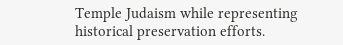Temple Judaism while representing historical preservation efforts.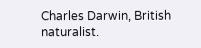Charles Darwin, British naturalist.